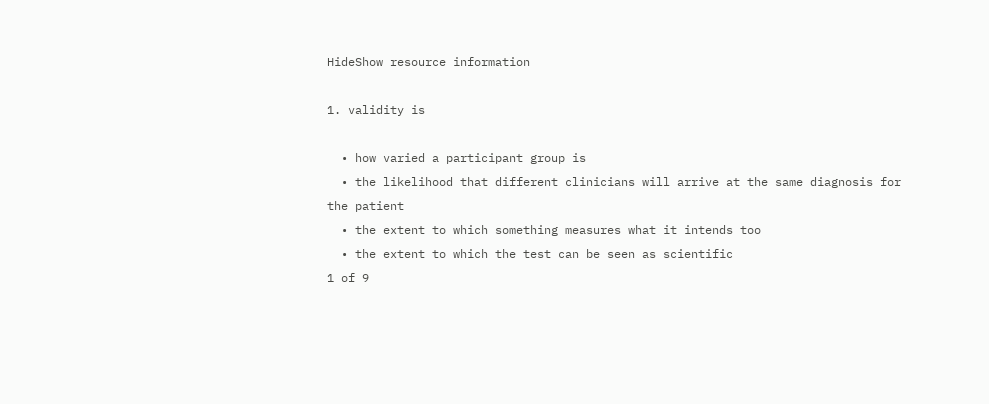HideShow resource information

1. validity is

  • how varied a participant group is
  • the likelihood that different clinicians will arrive at the same diagnosis for the patient
  • the extent to which something measures what it intends too
  • the extent to which the test can be seen as scientific
1 of 9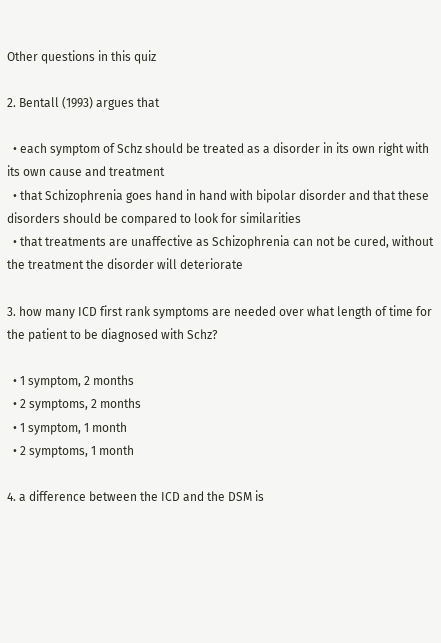Other questions in this quiz

2. Bentall (1993) argues that

  • each symptom of Schz should be treated as a disorder in its own right with its own cause and treatment
  • that Schizophrenia goes hand in hand with bipolar disorder and that these disorders should be compared to look for similarities
  • that treatments are unaffective as Schizophrenia can not be cured, without the treatment the disorder will deteriorate

3. how many ICD first rank symptoms are needed over what length of time for the patient to be diagnosed with Schz?

  • 1 symptom, 2 months
  • 2 symptoms, 2 months
  • 1 symptom, 1 month
  • 2 symptoms, 1 month

4. a difference between the ICD and the DSM is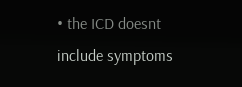• the ICD doesnt include symptoms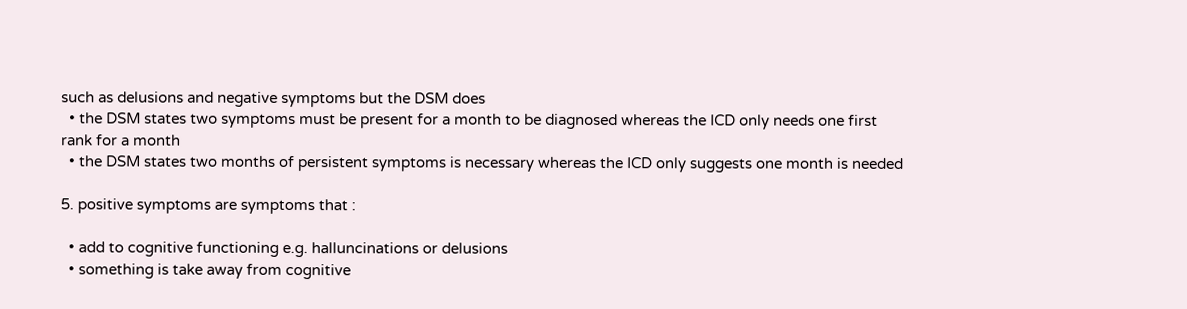such as delusions and negative symptoms but the DSM does
  • the DSM states two symptoms must be present for a month to be diagnosed whereas the ICD only needs one first rank for a month
  • the DSM states two months of persistent symptoms is necessary whereas the ICD only suggests one month is needed

5. positive symptoms are symptoms that :

  • add to cognitive functioning e.g. halluncinations or delusions
  • something is take away from cognitive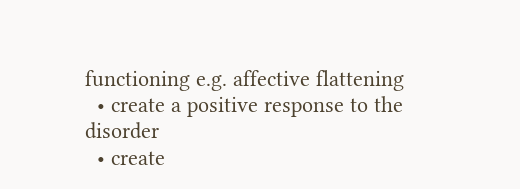functioning e.g. affective flattening
  • create a positive response to the disorder
  • create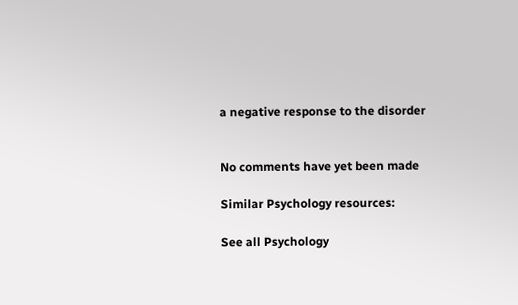a negative response to the disorder


No comments have yet been made

Similar Psychology resources:

See all Psychology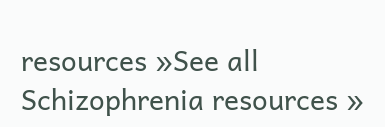resources »See all Schizophrenia resources »